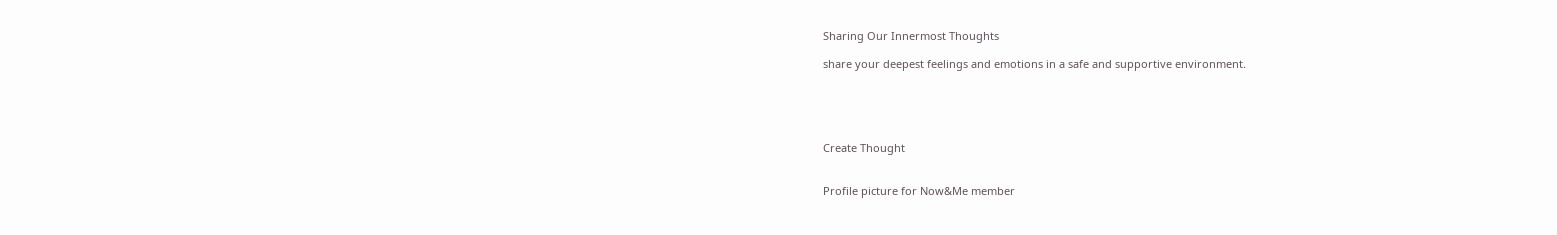Sharing Our Innermost Thoughts

share your deepest feelings and emotions in a safe and supportive environment.





Create Thought


Profile picture for Now&Me member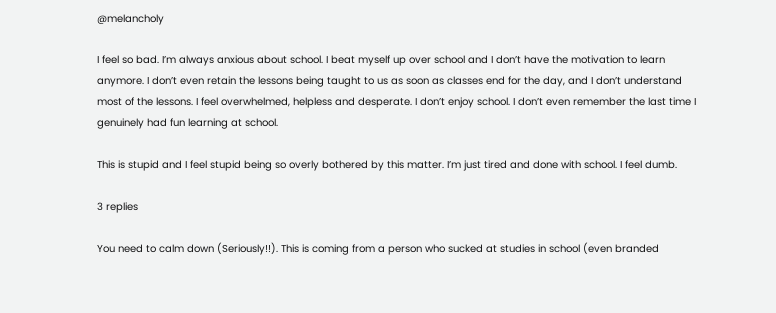@melancholy

I feel so bad. I’m always anxious about school. I beat myself up over school and I don’t have the motivation to learn anymore. I don’t even retain the lessons being taught to us as soon as classes end for the day, and I don’t understand most of the lessons. I feel overwhelmed, helpless and desperate. I don’t enjoy school. I don’t even remember the last time I genuinely had fun learning at school.

This is stupid and I feel stupid being so overly bothered by this matter. I’m just tired and done with school. I feel dumb.

3 replies

You need to calm down (Seriously!!). This is coming from a person who sucked at studies in school (even branded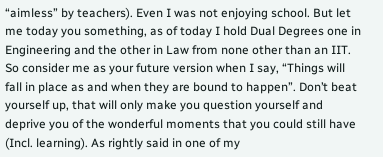“aimless” by teachers). Even I was not enjoying school. But let me today you something, as of today I hold Dual Degrees one in Engineering and the other in Law from none other than an IIT. So consider me as your future version when I say, “Things will fall in place as and when they are bound to happen”. Don’t beat yourself up, that will only make you question yourself and deprive you of the wonderful moments that you could still have (Incl. learning). As rightly said in one of my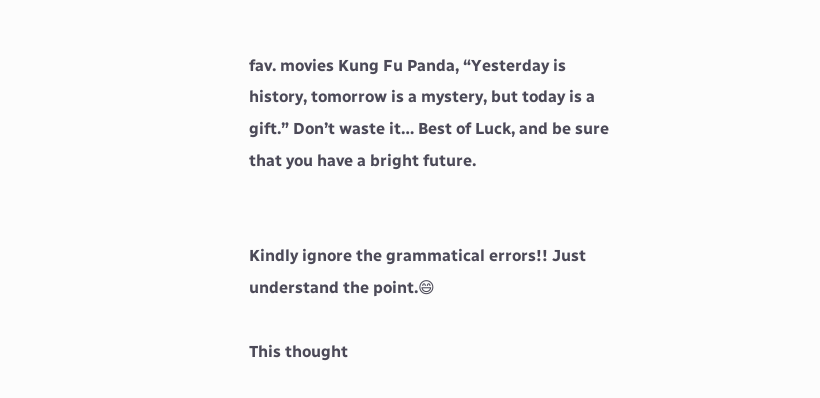fav. movies Kung Fu Panda, “Yesterday is history, tomorrow is a mystery, but today is a gift.” Don’t waste it… Best of Luck, and be sure that you have a bright future.


Kindly ignore the grammatical errors!! Just understand the point.😄

This thought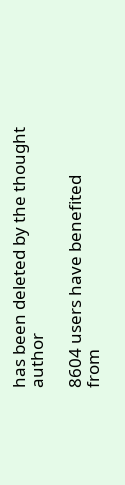has been deleted by the thought author

8604 users have benefited
from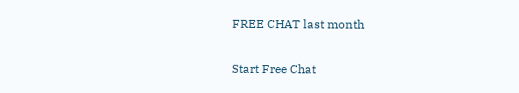FREE CHAT last month

Start Free Chat